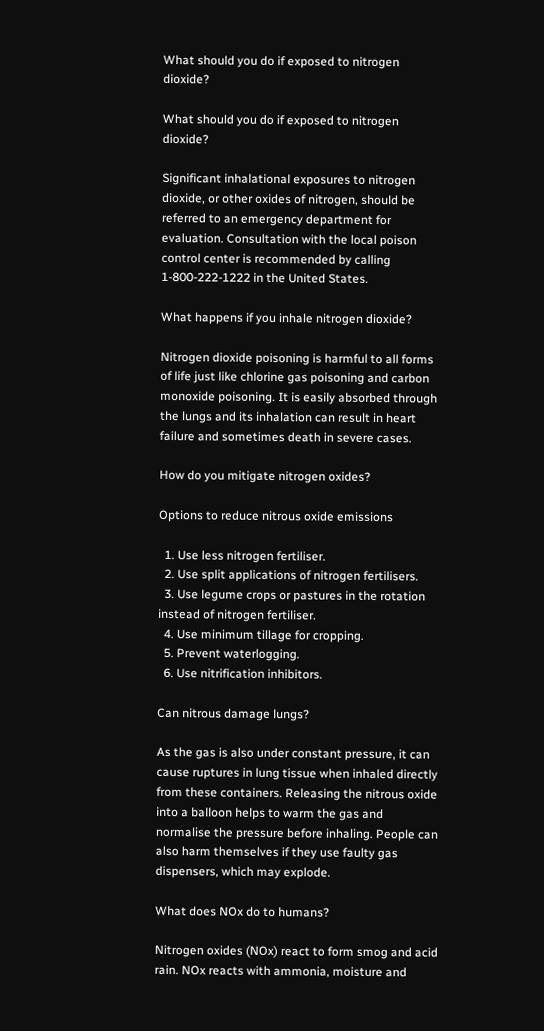What should you do if exposed to nitrogen dioxide?

What should you do if exposed to nitrogen dioxide?

Significant inhalational exposures to nitrogen dioxide, or other oxides of nitrogen, should be referred to an emergency department for evaluation. Consultation with the local poison control center is recommended by calling 1-800-222-1222 in the United States.

What happens if you inhale nitrogen dioxide?

Nitrogen dioxide poisoning is harmful to all forms of life just like chlorine gas poisoning and carbon monoxide poisoning. It is easily absorbed through the lungs and its inhalation can result in heart failure and sometimes death in severe cases.

How do you mitigate nitrogen oxides?

Options to reduce nitrous oxide emissions

  1. Use less nitrogen fertiliser.
  2. Use split applications of nitrogen fertilisers.
  3. Use legume crops or pastures in the rotation instead of nitrogen fertiliser.
  4. Use minimum tillage for cropping.
  5. Prevent waterlogging.
  6. Use nitrification inhibitors.

Can nitrous damage lungs?

As the gas is also under constant pressure, it can cause ruptures in lung tissue when inhaled directly from these containers. Releasing the nitrous oxide into a balloon helps to warm the gas and normalise the pressure before inhaling. People can also harm themselves if they use faulty gas dispensers, which may explode.

What does NOx do to humans?

Nitrogen oxides (NOx) react to form smog and acid rain. NOx reacts with ammonia, moisture and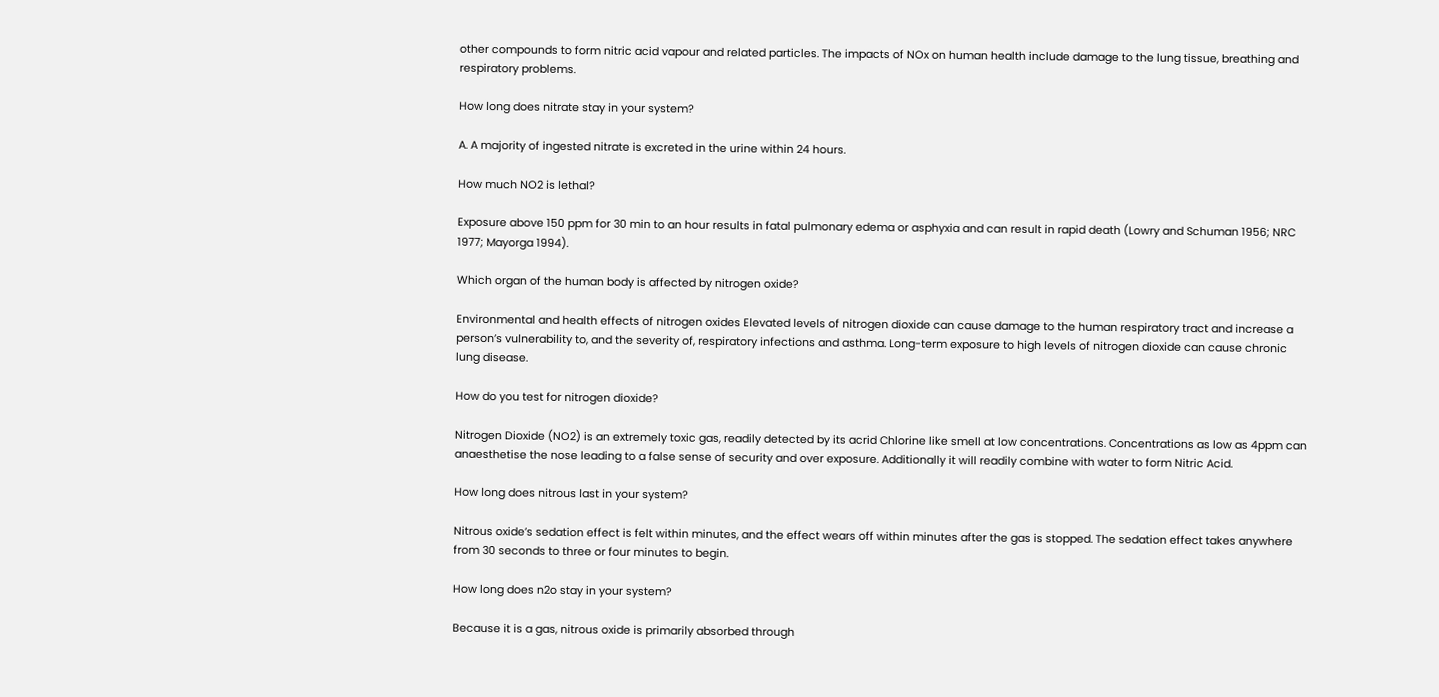other compounds to form nitric acid vapour and related particles. The impacts of NOx on human health include damage to the lung tissue, breathing and respiratory problems.

How long does nitrate stay in your system?

A. A majority of ingested nitrate is excreted in the urine within 24 hours.

How much NO2 is lethal?

Exposure above 150 ppm for 30 min to an hour results in fatal pulmonary edema or asphyxia and can result in rapid death (Lowry and Schuman 1956; NRC 1977; Mayorga 1994).

Which organ of the human body is affected by nitrogen oxide?

Environmental and health effects of nitrogen oxides Elevated levels of nitrogen dioxide can cause damage to the human respiratory tract and increase a person’s vulnerability to, and the severity of, respiratory infections and asthma. Long-term exposure to high levels of nitrogen dioxide can cause chronic lung disease.

How do you test for nitrogen dioxide?

Nitrogen Dioxide (NO2) is an extremely toxic gas, readily detected by its acrid Chlorine like smell at low concentrations. Concentrations as low as 4ppm can anaesthetise the nose leading to a false sense of security and over exposure. Additionally it will readily combine with water to form Nitric Acid.

How long does nitrous last in your system?

Nitrous oxide’s sedation effect is felt within minutes, and the effect wears off within minutes after the gas is stopped. The sedation effect takes anywhere from 30 seconds to three or four minutes to begin.

How long does n2o stay in your system?

Because it is a gas, nitrous oxide is primarily absorbed through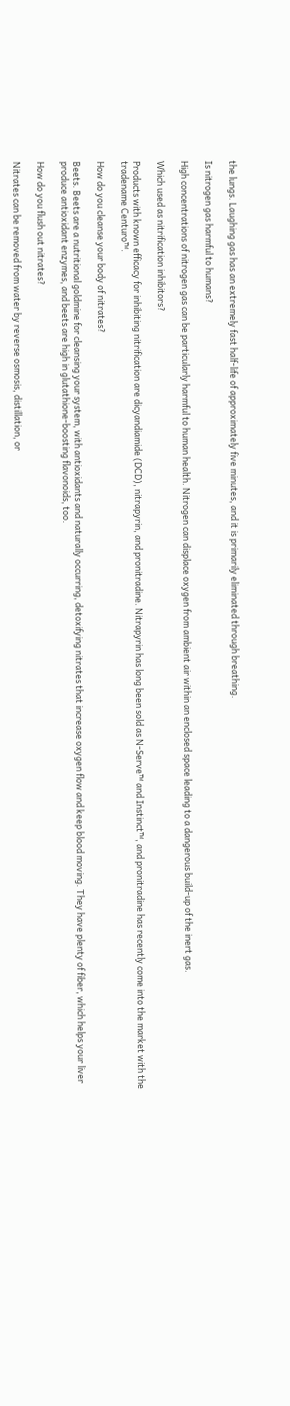the lungs. Laughing gas has an extremely fast half-life of approximately five minutes, and it is primarily eliminated through breathing.

Is nitrogen gas harmful to humans?

High concentrations of nitrogen gas can be particularly harmful to human health. Nitrogen can displace oxygen from ambient air within an enclosed space leading to a dangerous build-up of the inert gas.

Which used as nitrification inhibitors?

Products with known efficacy for inhibiting nitrification are dicyandiamide (DCD), nitrapyrin, and pronitradine. Nitrapyrin has long been sold as N-Serve™ and Instinct™, and pronitradine has recently come into the market with the tradename Centuro™.

How do you cleanse your body of nitrates?

Beets. Beets are a nutritional goldmine for cleansing your system, with antioxidants and naturally occurring, detoxifying nitrates that increase oxygen flow and keep blood moving. They have plenty of fiber, which helps your liver produce antioxidant enzymes, and beets are high in glutathione-boosting flavonoids, too.

How do you flush out nitrates?

Nitrates can be removed from water by reverse osmosis, distillation, or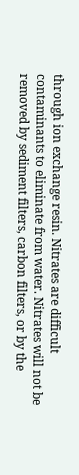through ion exchange resin. Nitrates are difficult contaminants to eliminate from water. Nitrates will not be removed by sediment filters, carbon filters, or by the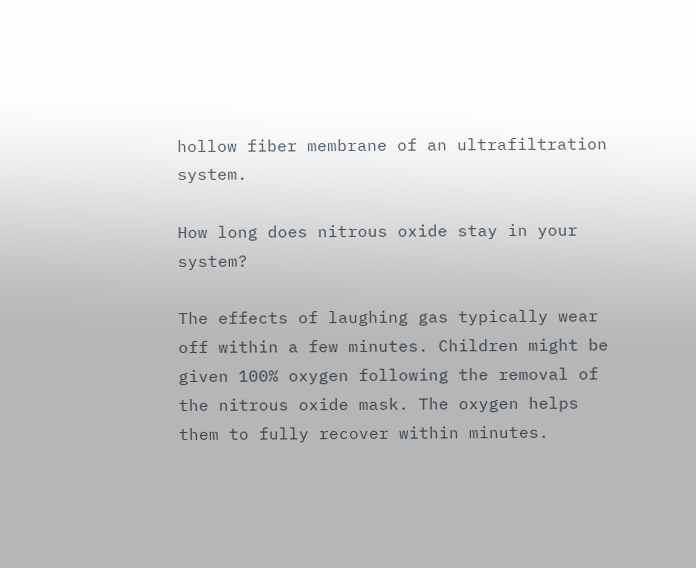hollow fiber membrane of an ultrafiltration system.

How long does nitrous oxide stay in your system?

The effects of laughing gas typically wear off within a few minutes. Children might be given 100% oxygen following the removal of the nitrous oxide mask. The oxygen helps them to fully recover within minutes.